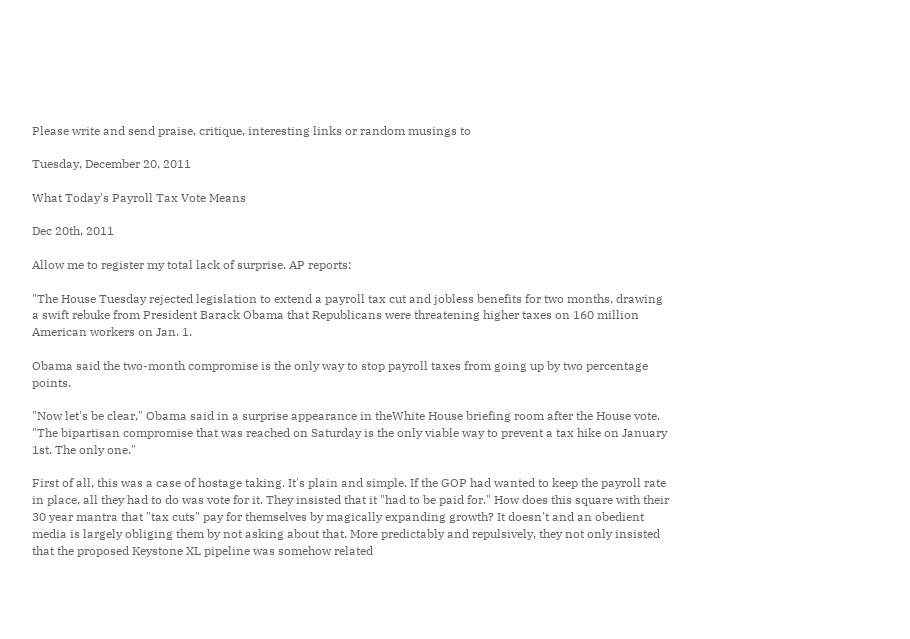Please write and send praise, critique, interesting links or random musings to

Tuesday, December 20, 2011

What Today's Payroll Tax Vote Means

Dec 20th, 2011

Allow me to register my total lack of surprise. AP reports:

"The House Tuesday rejected legislation to extend a payroll tax cut and jobless benefits for two months, drawing a swift rebuke from President Barack Obama that Republicans were threatening higher taxes on 160 million American workers on Jan. 1.

Obama said the two-month compromise is the only way to stop payroll taxes from going up by two percentage points.

"Now let's be clear," Obama said in a surprise appearance in theWhite House briefing room after the House vote. "The bipartisan compromise that was reached on Saturday is the only viable way to prevent a tax hike on January 1st. The only one."

First of all, this was a case of hostage taking. It's plain and simple. If the GOP had wanted to keep the payroll rate in place, all they had to do was vote for it. They insisted that it "had to be paid for." How does this square with their 30 year mantra that "tax cuts" pay for themselves by magically expanding growth? It doesn't and an obedient media is largely obliging them by not asking about that. More predictably and repulsively, they not only insisted that the proposed Keystone XL pipeline was somehow related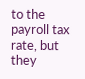to the payroll tax rate, but they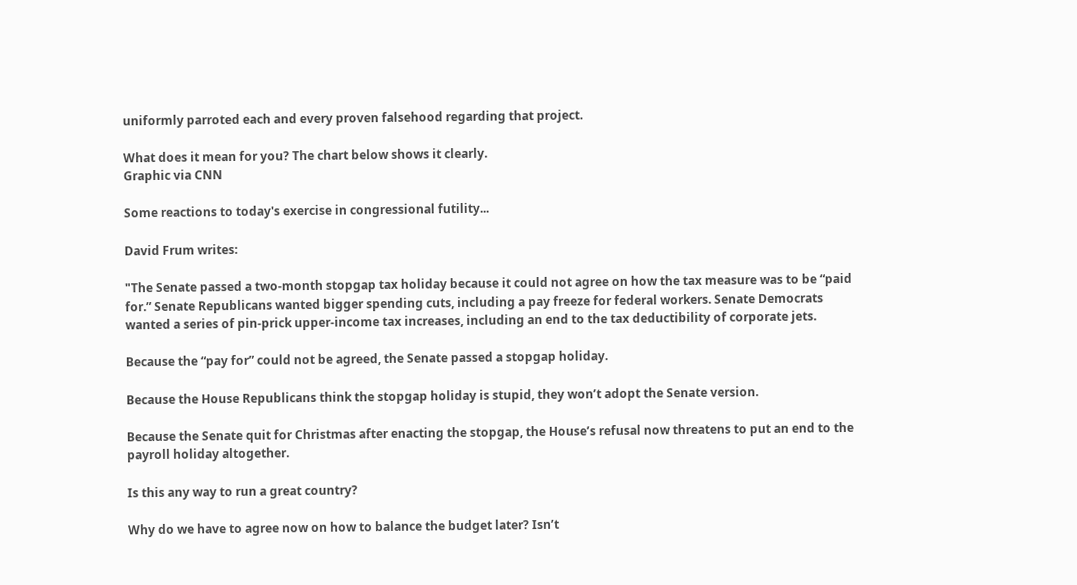uniformly parroted each and every proven falsehood regarding that project.

What does it mean for you? The chart below shows it clearly.
Graphic via CNN

Some reactions to today's exercise in congressional futility...

David Frum writes:

"The Senate passed a two-month stopgap tax holiday because it could not agree on how the tax measure was to be “paid for.” Senate Republicans wanted bigger spending cuts, including a pay freeze for federal workers. Senate Democrats wanted a series of pin-prick upper-income tax increases, including an end to the tax deductibility of corporate jets.

Because the “pay for” could not be agreed, the Senate passed a stopgap holiday.

Because the House Republicans think the stopgap holiday is stupid, they won’t adopt the Senate version.

Because the Senate quit for Christmas after enacting the stopgap, the House’s refusal now threatens to put an end to the payroll holiday altogether.

Is this any way to run a great country?

Why do we have to agree now on how to balance the budget later? Isn’t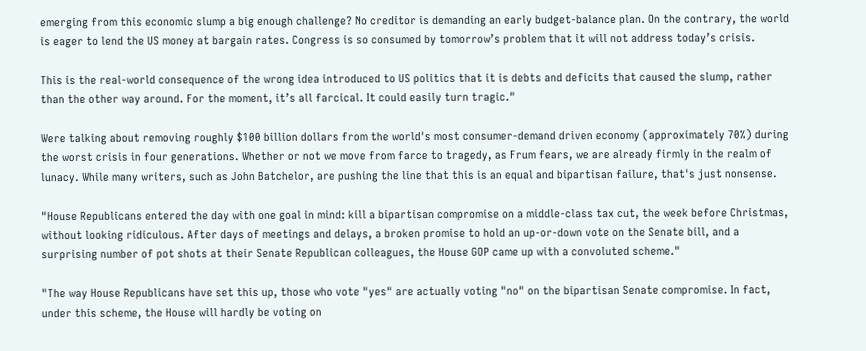emerging from this economic slump a big enough challenge? No creditor is demanding an early budget-balance plan. On the contrary, the world is eager to lend the US money at bargain rates. Congress is so consumed by tomorrow’s problem that it will not address today’s crisis.

This is the real-world consequence of the wrong idea introduced to US politics that it is debts and deficits that caused the slump, rather than the other way around. For the moment, it’s all farcical. It could easily turn tragic."

Were talking about removing roughly $100 billion dollars from the world's most consumer-demand driven economy (approximately 70%) during the worst crisis in four generations. Whether or not we move from farce to tragedy, as Frum fears, we are already firmly in the realm of lunacy. While many writers, such as John Batchelor, are pushing the line that this is an equal and bipartisan failure, that's just nonsense.

"House Republicans entered the day with one goal in mind: kill a bipartisan compromise on a middle-class tax cut, the week before Christmas, without looking ridiculous. After days of meetings and delays, a broken promise to hold an up-or-down vote on the Senate bill, and a surprising number of pot shots at their Senate Republican colleagues, the House GOP came up with a convoluted scheme."

"The way House Republicans have set this up, those who vote "yes" are actually voting "no" on the bipartisan Senate compromise. In fact, under this scheme, the House will hardly be voting on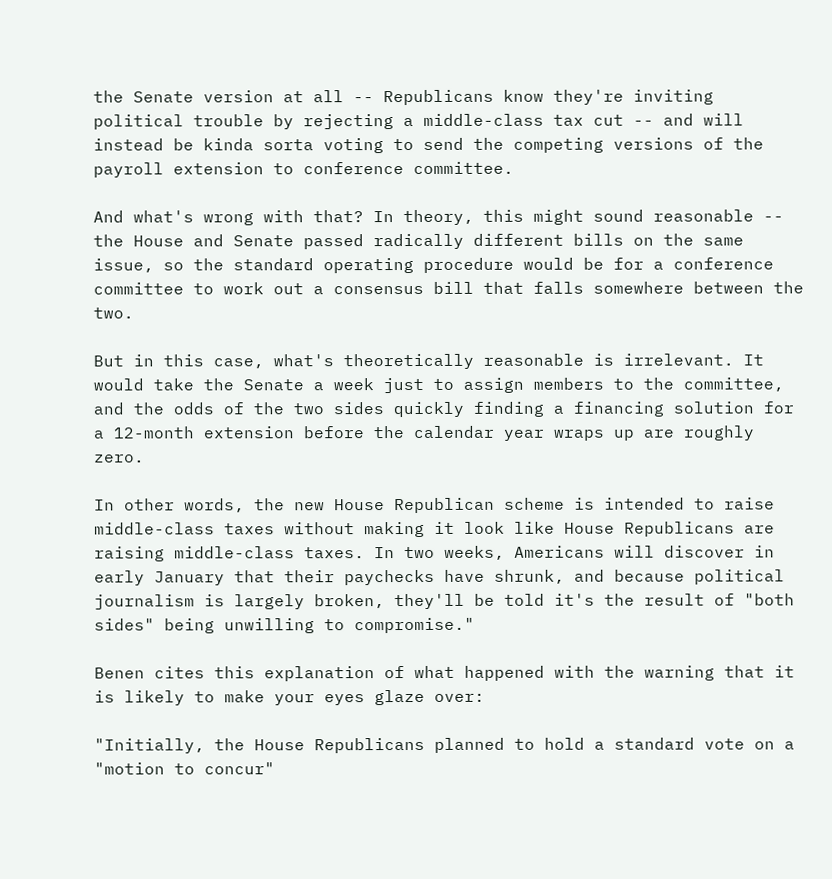the Senate version at all -- Republicans know they're inviting political trouble by rejecting a middle-class tax cut -- and will instead be kinda sorta voting to send the competing versions of the payroll extension to conference committee.

And what's wrong with that? In theory, this might sound reasonable -- the House and Senate passed radically different bills on the same issue, so the standard operating procedure would be for a conference committee to work out a consensus bill that falls somewhere between the two.

But in this case, what's theoretically reasonable is irrelevant. It would take the Senate a week just to assign members to the committee, and the odds of the two sides quickly finding a financing solution for a 12-month extension before the calendar year wraps up are roughly zero.

In other words, the new House Republican scheme is intended to raise middle-class taxes without making it look like House Republicans are raising middle-class taxes. In two weeks, Americans will discover in early January that their paychecks have shrunk, and because political journalism is largely broken, they'll be told it's the result of "both sides" being unwilling to compromise."

Benen cites this explanation of what happened with the warning that it is likely to make your eyes glaze over:

"Initially, the House Republicans planned to hold a standard vote on a "motion to concur"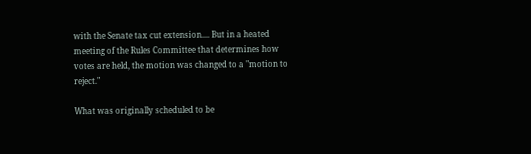with the Senate tax cut extension.... But in a heated meeting of the Rules Committee that determines how votes are held, the motion was changed to a "motion to reject."

What was originally scheduled to be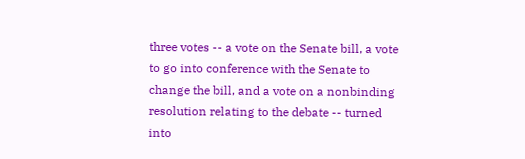three votes -- a vote on the Senate bill, a vote to go into conference with the Senate to change the bill, and a vote on a nonbinding resolution relating to the debate -- turned into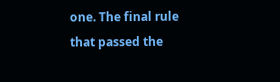one. The final rule that passed the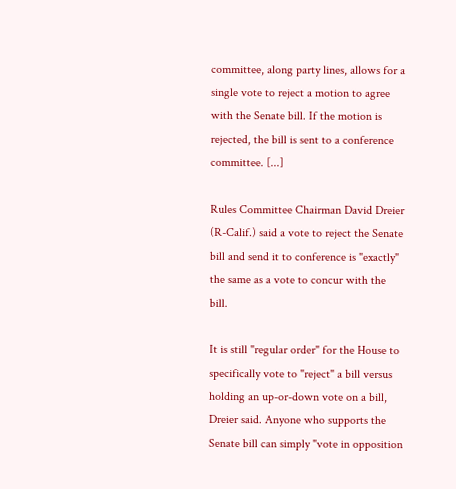committee, along party lines, allows for a single vote to reject a motion to agree with the Senate bill. If the motion is rejected, the bill is sent to a conference committee. [...]

Rules Committee Chairman David Dreier (R-Calif.) said a vote to reject the Senate bill and send it to conference is "exactly" the same as a vote to concur with the bill.

It is still "regular order" for the House to specifically vote to "reject" a bill versus holding an up-or-down vote on a bill, Dreier said. Anyone who supports the Senate bill can simply "vote in opposition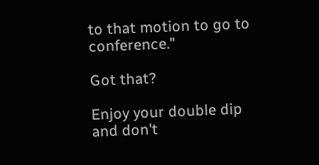to that motion to go to conference."

Got that?

Enjoy your double dip and don't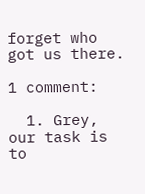forget who got us there.

1 comment:

  1. Grey, our task is to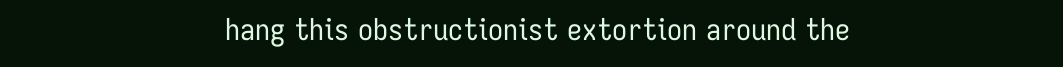hang this obstructionist extortion around the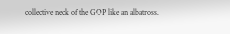collective neck of the GOP like an albatross.